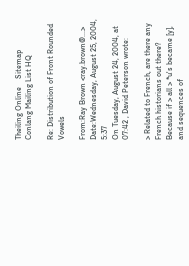Theiling Online    Sitemap    Conlang Mailing List HQ

Re: Distribution of Front Rounded Vowels

From:Ray Brown <ray.brown@...>
Date:Wednesday, August 25, 2004, 5:37
On Tuesday, August 24, 2004, at 07:42 , David Peterson wrote:

> Related to French, are there any French historians out there?  Because if > all > *u's became [y], and sequences of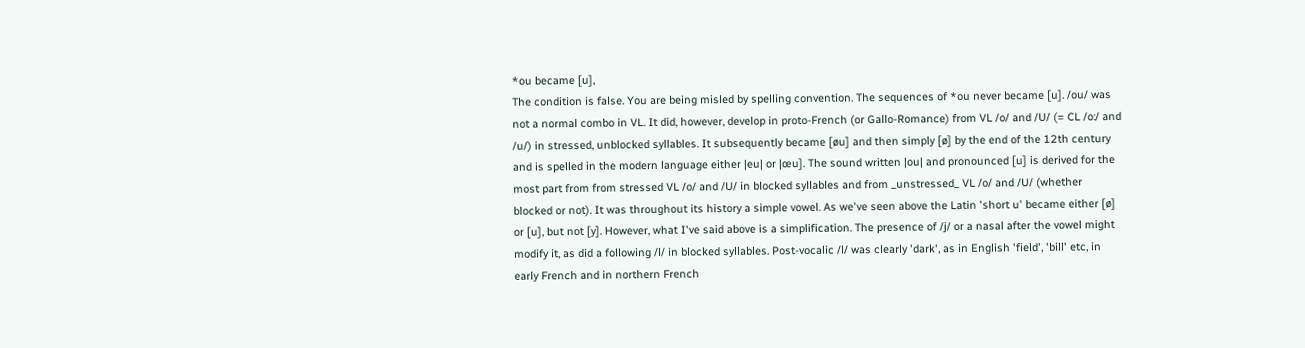*ou became [u],
The condition is false. You are being misled by spelling convention. The sequences of *ou never became [u]. /ou/ was not a normal combo in VL. It did, however, develop in proto-French (or Gallo-Romance) from VL /o/ and /U/ (= CL /o:/ and /u/) in stressed, unblocked syllables. It subsequently became [øu] and then simply [ø] by the end of the 12th century and is spelled in the modern language either |eu| or |œu]. The sound written |ou| and pronounced [u] is derived for the most part from from stressed VL /o/ and /U/ in blocked syllables and from _unstressed_ VL /o/ and /U/ (whether blocked or not). It was throughout its history a simple vowel. As we've seen above the Latin 'short u' became either [ø] or [u], but not [y]. However, what I've said above is a simplification. The presence of /j/ or a nasal after the vowel might modify it, as did a following /l/ in blocked syllables. Post-vocalic /l/ was clearly 'dark', as in English 'field', 'bill' etc, in early French and in northern French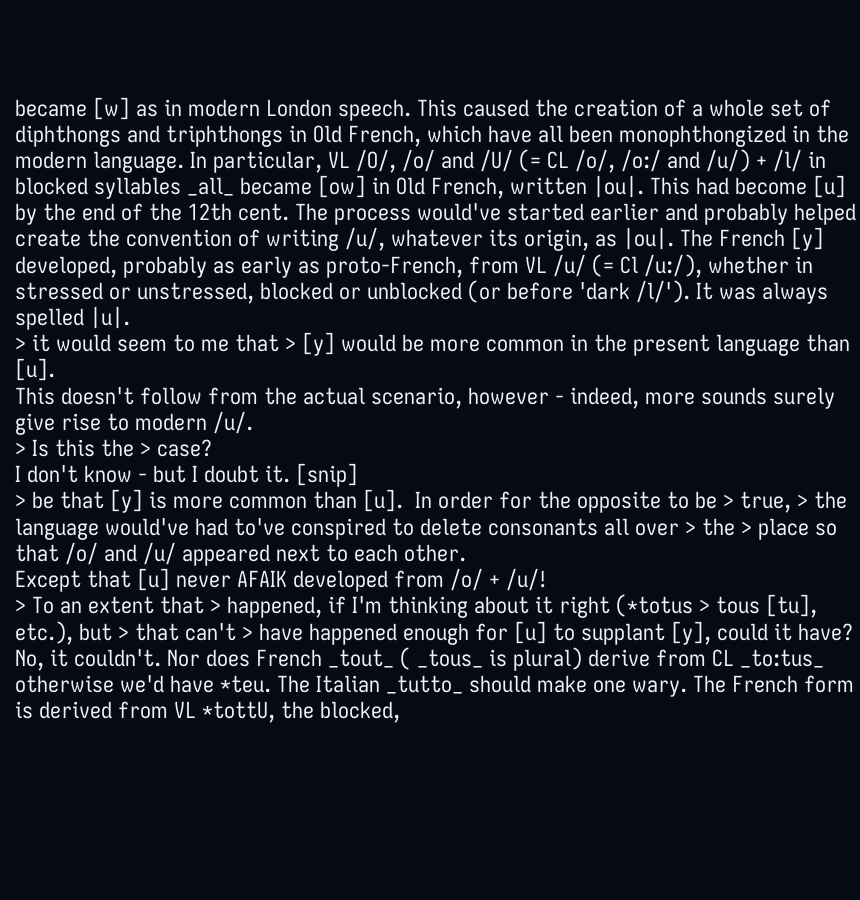became [w] as in modern London speech. This caused the creation of a whole set of diphthongs and triphthongs in Old French, which have all been monophthongized in the modern language. In particular, VL /O/, /o/ and /U/ (= CL /o/, /o:/ and /u/) + /l/ in blocked syllables _all_ became [ow] in Old French, written |ou|. This had become [u] by the end of the 12th cent. The process would've started earlier and probably helped create the convention of writing /u/, whatever its origin, as |ou|. The French [y] developed, probably as early as proto-French, from VL /u/ (= Cl /u:/), whether in stressed or unstressed, blocked or unblocked (or before 'dark /l/'). It was always spelled |u|.
> it would seem to me that > [y] would be more common in the present language than [u].
This doesn't follow from the actual scenario, however - indeed, more sounds surely give rise to modern /u/.
> Is this the > case?
I don't know - but I doubt it. [snip]
> be that [y] is more common than [u].  In order for the opposite to be > true, > the language would've had to've conspired to delete consonants all over > the > place so that /o/ and /u/ appeared next to each other.
Except that [u] never AFAIK developed from /o/ + /u/!
> To an extent that > happened, if I'm thinking about it right (*totus > tous [tu], etc.), but > that can't > have happened enough for [u] to supplant [y], could it have?
No, it couldn't. Nor does French _tout_ ( _tous_ is plural) derive from CL _to:tus_ otherwise we'd have *teu. The Italian _tutto_ should make one wary. The French form is derived from VL *tottU, the blocked,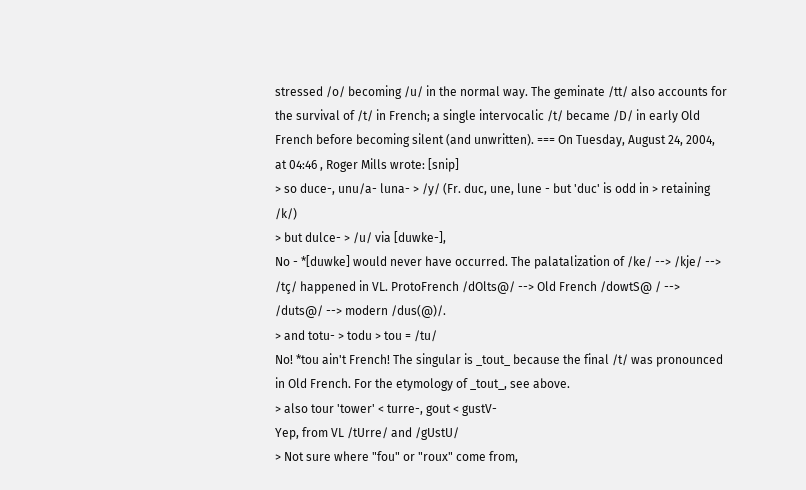stressed /o/ becoming /u/ in the normal way. The geminate /tt/ also accounts for the survival of /t/ in French; a single intervocalic /t/ became /D/ in early Old French before becoming silent (and unwritten). === On Tuesday, August 24, 2004, at 04:46 , Roger Mills wrote: [snip]
> so duce-, unu/a- luna- > /y/ (Fr. duc, une, lune - but 'duc' is odd in > retaining /k/)
> but dulce- > /u/ via [duwke-],
No - *[duwke] would never have occurred. The palatalization of /ke/ --> /kje/ --> /tç/ happened in VL. ProtoFrench /dOlts@/ --> Old French /dowtS@ / --> /duts@/ --> modern /dus(@)/.
> and totu- > todu > tou = /tu/
No! *tou ain't French! The singular is _tout_ because the final /t/ was pronounced in Old French. For the etymology of _tout_, see above.
> also tour 'tower' < turre-, gout < gustV-
Yep, from VL /tUrre/ and /gUstU/
> Not sure where "fou" or "roux" come from,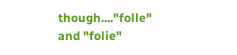though...."folle" and "folie"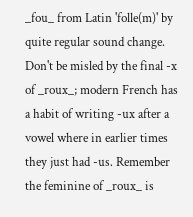_fou_ from Latin 'folle(m)' by quite regular sound change. Don't be misled by the final -x of _roux_; modern French has a habit of writing -ux after a vowel where in earlier times they just had -us. Remember the feminine of _roux_ is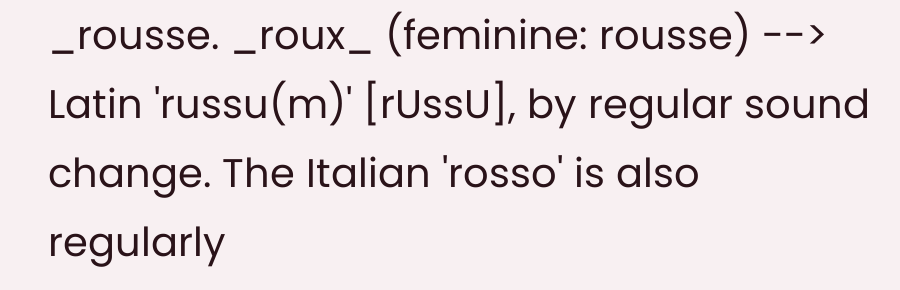_rousse. _roux_ (feminine: rousse) --> Latin 'russu(m)' [rUssU], by regular sound change. The Italian 'rosso' is also regularly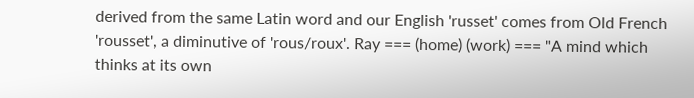derived from the same Latin word and our English 'russet' comes from Old French 'rousset', a diminutive of 'rous/roux'. Ray === (home) (work) === "A mind which thinks at its own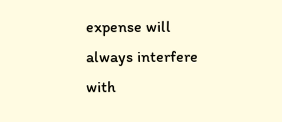expense will always interfere with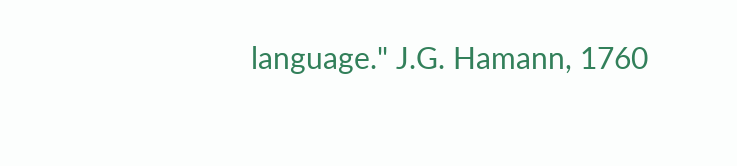language." J.G. Hamann, 1760